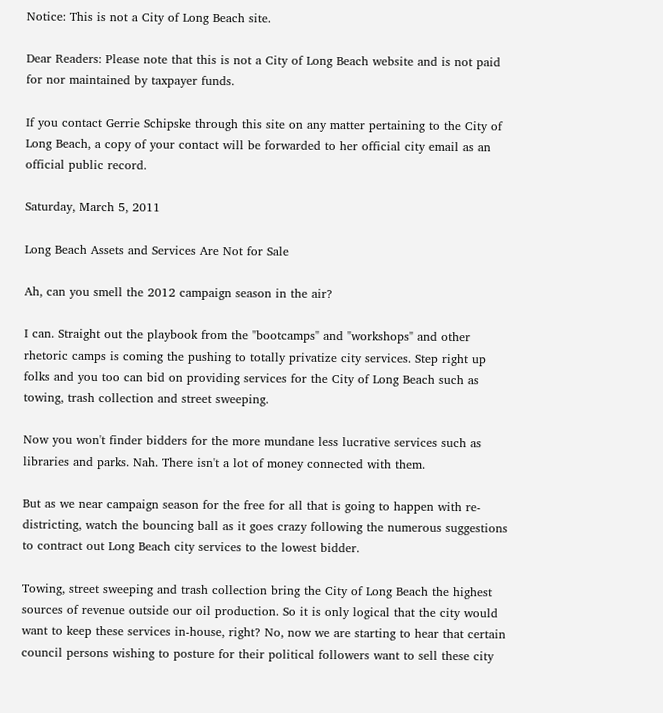Notice: This is not a City of Long Beach site.

Dear Readers: Please note that this is not a City of Long Beach website and is not paid for nor maintained by taxpayer funds.

If you contact Gerrie Schipske through this site on any matter pertaining to the City of Long Beach, a copy of your contact will be forwarded to her official city email as an official public record.

Saturday, March 5, 2011

Long Beach Assets and Services Are Not for Sale

Ah, can you smell the 2012 campaign season in the air?

I can. Straight out the playbook from the "bootcamps" and "workshops" and other rhetoric camps is coming the pushing to totally privatize city services. Step right up folks and you too can bid on providing services for the City of Long Beach such as towing, trash collection and street sweeping.

Now you won't finder bidders for the more mundane less lucrative services such as libraries and parks. Nah. There isn't a lot of money connected with them.

But as we near campaign season for the free for all that is going to happen with re-districting, watch the bouncing ball as it goes crazy following the numerous suggestions to contract out Long Beach city services to the lowest bidder.

Towing, street sweeping and trash collection bring the City of Long Beach the highest sources of revenue outside our oil production. So it is only logical that the city would want to keep these services in-house, right? No, now we are starting to hear that certain council persons wishing to posture for their political followers want to sell these city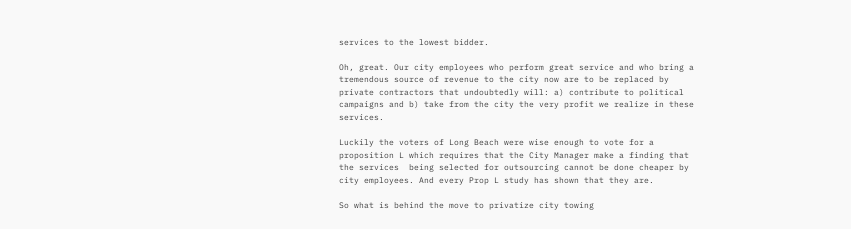services to the lowest bidder.

Oh, great. Our city employees who perform great service and who bring a tremendous source of revenue to the city now are to be replaced by private contractors that undoubtedly will: a) contribute to political campaigns and b) take from the city the very profit we realize in these services.

Luckily the voters of Long Beach were wise enough to vote for a proposition L which requires that the City Manager make a finding that the services  being selected for outsourcing cannot be done cheaper by city employees. And every Prop L study has shown that they are.

So what is behind the move to privatize city towing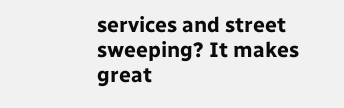services and street sweeping? It makes great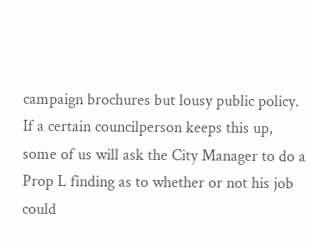campaign brochures but lousy public policy. If a certain councilperson keeps this up, some of us will ask the City Manager to do a Prop L finding as to whether or not his job could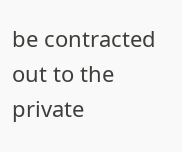be contracted out to the private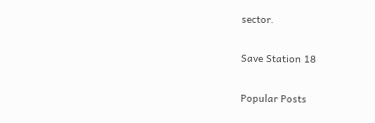sector.

Save Station 18

Popular Posts